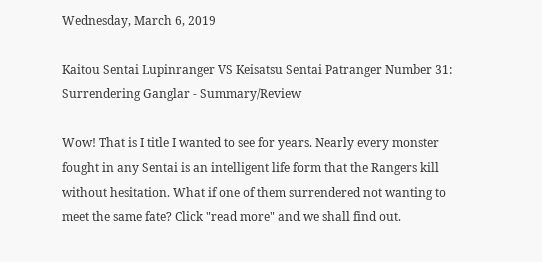Wednesday, March 6, 2019

Kaitou Sentai Lupinranger VS Keisatsu Sentai Patranger Number 31: Surrendering Ganglar - Summary/Review

Wow! That is I title I wanted to see for years. Nearly every monster fought in any Sentai is an intelligent life form that the Rangers kill without hesitation. What if one of them surrendered not wanting to meet the same fate? Click "read more" and we shall find out.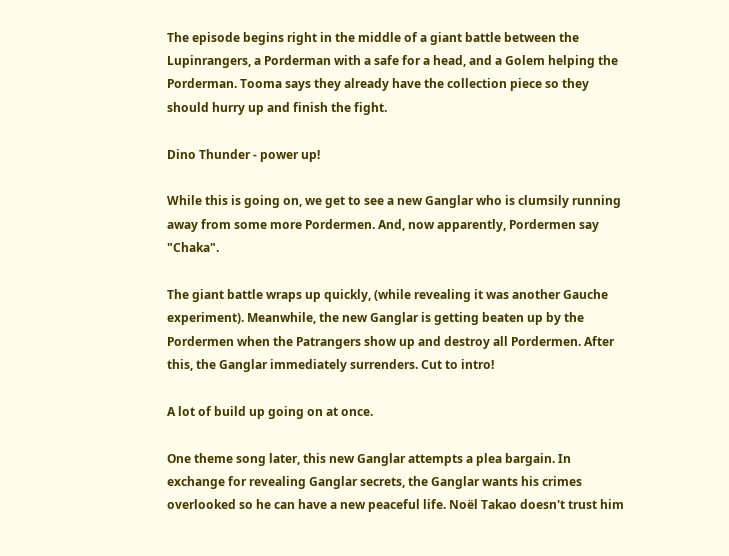The episode begins right in the middle of a giant battle between the Lupinrangers, a Porderman with a safe for a head, and a Golem helping the Porderman. Tooma says they already have the collection piece so they should hurry up and finish the fight.

Dino Thunder - power up!

While this is going on, we get to see a new Ganglar who is clumsily running away from some more Pordermen. And, now apparently, Pordermen say "Chaka".

The giant battle wraps up quickly, (while revealing it was another Gauche experiment). Meanwhile, the new Ganglar is getting beaten up by the Pordermen when the Patrangers show up and destroy all Pordermen. After this, the Ganglar immediately surrenders. Cut to intro!

A lot of build up going on at once.

One theme song later, this new Ganglar attempts a plea bargain. In exchange for revealing Ganglar secrets, the Ganglar wants his crimes overlooked so he can have a new peaceful life. Noël Takao doesn't trust him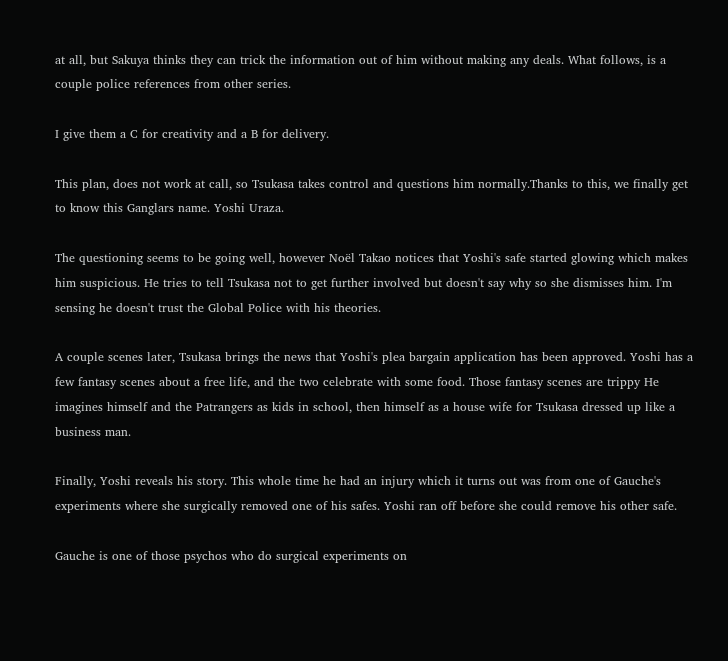at all, but Sakuya thinks they can trick the information out of him without making any deals. What follows, is a couple police references from other series.

I give them a C for creativity and a B for delivery.

This plan, does not work at call, so Tsukasa takes control and questions him normally.Thanks to this, we finally get to know this Ganglars name. Yoshi Uraza.

The questioning seems to be going well, however Noël Takao notices that Yoshi's safe started glowing which makes him suspicious. He tries to tell Tsukasa not to get further involved but doesn't say why so she dismisses him. I'm sensing he doesn't trust the Global Police with his theories.

A couple scenes later, Tsukasa brings the news that Yoshi's plea bargain application has been approved. Yoshi has a few fantasy scenes about a free life, and the two celebrate with some food. Those fantasy scenes are trippy He imagines himself and the Patrangers as kids in school, then himself as a house wife for Tsukasa dressed up like a business man.

Finally, Yoshi reveals his story. This whole time he had an injury which it turns out was from one of Gauche's experiments where she surgically removed one of his safes. Yoshi ran off before she could remove his other safe.

Gauche is one of those psychos who do surgical experiments on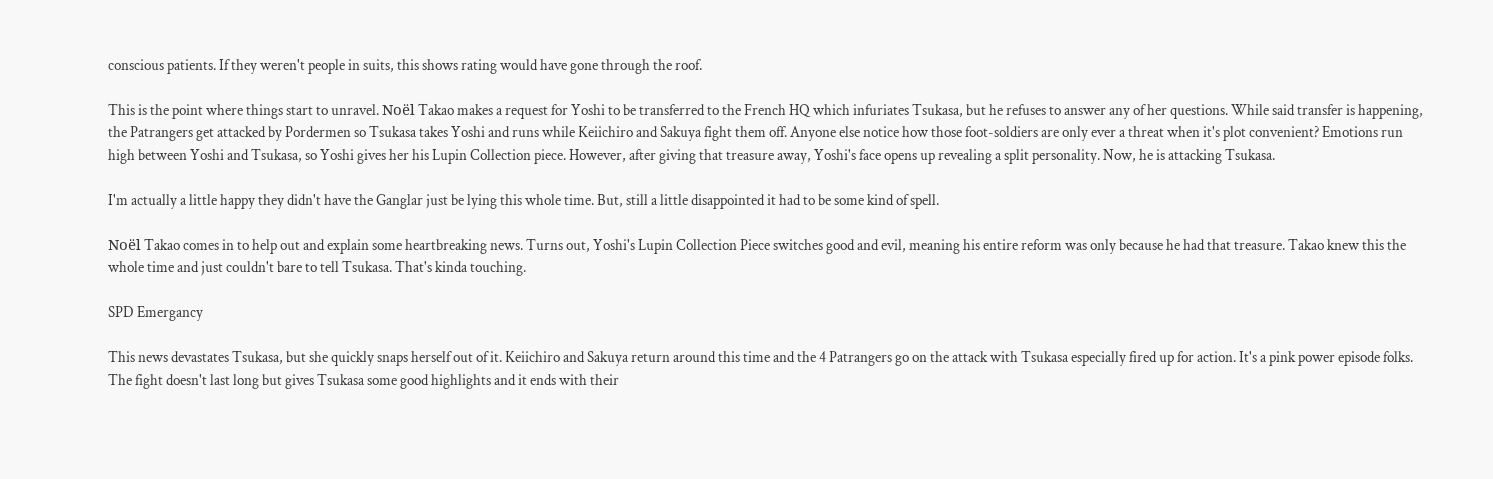conscious patients. If they weren't people in suits, this shows rating would have gone through the roof.

This is the point where things start to unravel. Noël Takao makes a request for Yoshi to be transferred to the French HQ which infuriates Tsukasa, but he refuses to answer any of her questions. While said transfer is happening, the Patrangers get attacked by Pordermen so Tsukasa takes Yoshi and runs while Keiichiro and Sakuya fight them off. Anyone else notice how those foot-soldiers are only ever a threat when it's plot convenient? Emotions run high between Yoshi and Tsukasa, so Yoshi gives her his Lupin Collection piece. However, after giving that treasure away, Yoshi's face opens up revealing a split personality. Now, he is attacking Tsukasa.

I'm actually a little happy they didn't have the Ganglar just be lying this whole time. But, still a little disappointed it had to be some kind of spell.

Noël Takao comes in to help out and explain some heartbreaking news. Turns out, Yoshi's Lupin Collection Piece switches good and evil, meaning his entire reform was only because he had that treasure. Takao knew this the whole time and just couldn't bare to tell Tsukasa. That's kinda touching.

SPD Emergancy

This news devastates Tsukasa, but she quickly snaps herself out of it. Keiichiro and Sakuya return around this time and the 4 Patrangers go on the attack with Tsukasa especially fired up for action. It's a pink power episode folks. The fight doesn't last long but gives Tsukasa some good highlights and it ends with their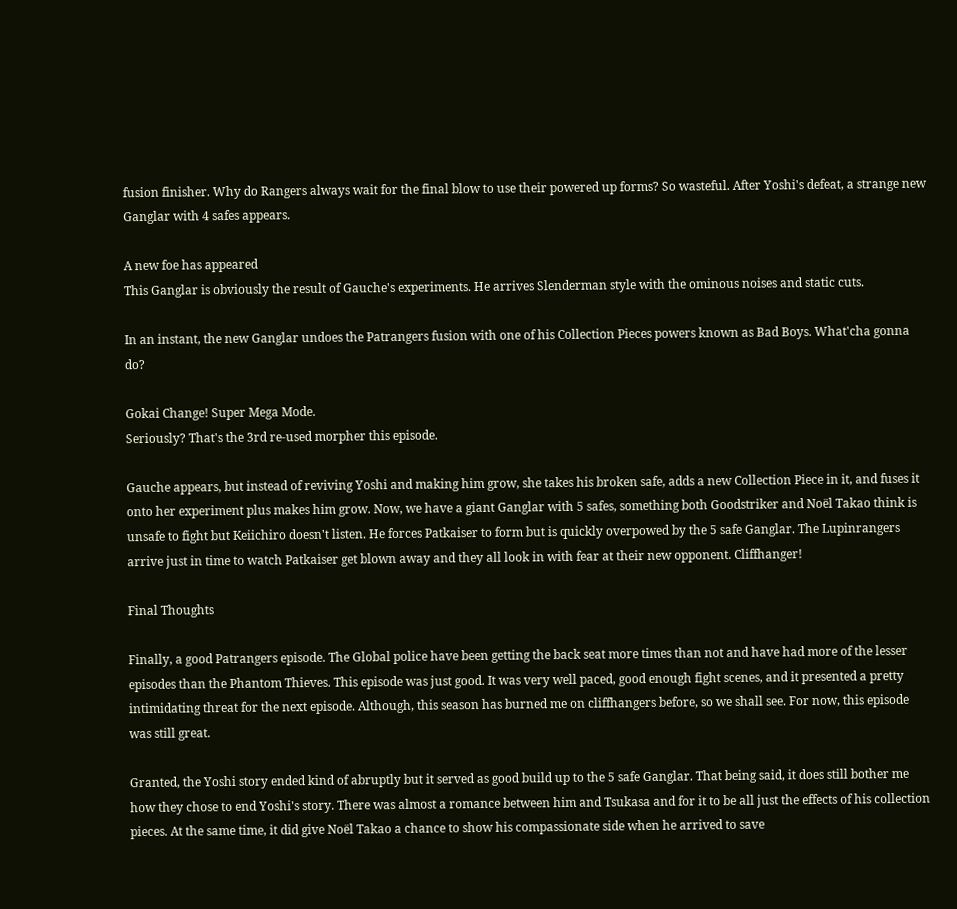fusion finisher. Why do Rangers always wait for the final blow to use their powered up forms? So wasteful. After Yoshi's defeat, a strange new Ganglar with 4 safes appears.

A new foe has appeared
This Ganglar is obviously the result of Gauche's experiments. He arrives Slenderman style with the ominous noises and static cuts.

In an instant, the new Ganglar undoes the Patrangers fusion with one of his Collection Pieces powers known as Bad Boys. What'cha gonna do?

Gokai Change! Super Mega Mode.
Seriously? That's the 3rd re-used morpher this episode.

Gauche appears, but instead of reviving Yoshi and making him grow, she takes his broken safe, adds a new Collection Piece in it, and fuses it onto her experiment plus makes him grow. Now, we have a giant Ganglar with 5 safes, something both Goodstriker and Noël Takao think is unsafe to fight but Keiichiro doesn't listen. He forces Patkaiser to form but is quickly overpowed by the 5 safe Ganglar. The Lupinrangers arrive just in time to watch Patkaiser get blown away and they all look in with fear at their new opponent. Cliffhanger!

Final Thoughts

Finally, a good Patrangers episode. The Global police have been getting the back seat more times than not and have had more of the lesser episodes than the Phantom Thieves. This episode was just good. It was very well paced, good enough fight scenes, and it presented a pretty intimidating threat for the next episode. Although, this season has burned me on cliffhangers before, so we shall see. For now, this episode was still great.

Granted, the Yoshi story ended kind of abruptly but it served as good build up to the 5 safe Ganglar. That being said, it does still bother me how they chose to end Yoshi's story. There was almost a romance between him and Tsukasa and for it to be all just the effects of his collection pieces. At the same time, it did give Noël Takao a chance to show his compassionate side when he arrived to save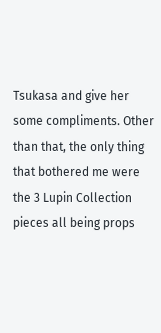Tsukasa and give her some compliments. Other than that, the only thing that bothered me were the 3 Lupin Collection pieces all being props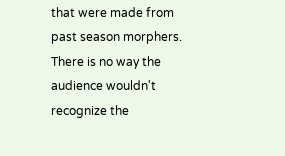that were made from past season morphers. There is no way the audience wouldn't recognize the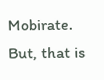Mobirate. But, that is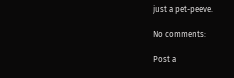just a pet-peeve.

No comments:

Post a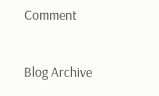Comment

Blog Archive